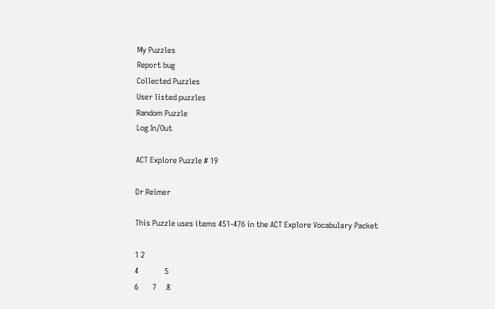My Puzzles
Report bug
Collected Puzzles
User listed puzzles
Random Puzzle
Log In/Out

ACT Explore Puzzle # 19

Dr Reimer

This Puzzle uses items 451-476 in the ACT Explore Vocabulary Packet

1 2
4             5
6       7     8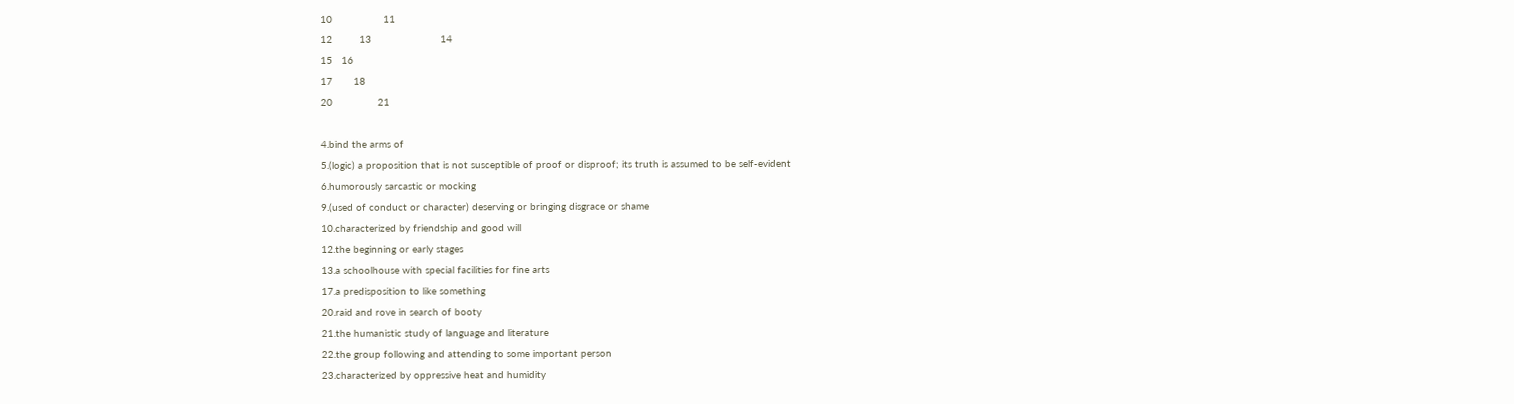10                 11
12         13                       14
15   16
17       18
20               21

4.bind the arms of
5.(logic) a proposition that is not susceptible of proof or disproof; its truth is assumed to be self-evident
6.humorously sarcastic or mocking
9.(used of conduct or character) deserving or bringing disgrace or shame
10.characterized by friendship and good will
12.the beginning or early stages
13.a schoolhouse with special facilities for fine arts
17.a predisposition to like something
20.raid and rove in search of booty
21.the humanistic study of language and literature
22.the group following and attending to some important person
23.characterized by oppressive heat and humidity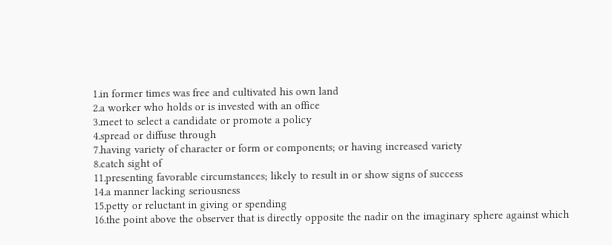1.in former times was free and cultivated his own land
2.a worker who holds or is invested with an office
3.meet to select a candidate or promote a policy
4.spread or diffuse through
7.having variety of character or form or components; or having increased variety
8.catch sight of
11.presenting favorable circumstances; likely to result in or show signs of success
14.a manner lacking seriousness
15.petty or reluctant in giving or spending
16.the point above the observer that is directly opposite the nadir on the imaginary sphere against which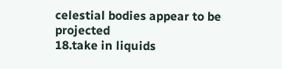celestial bodies appear to be projected
18.take in liquids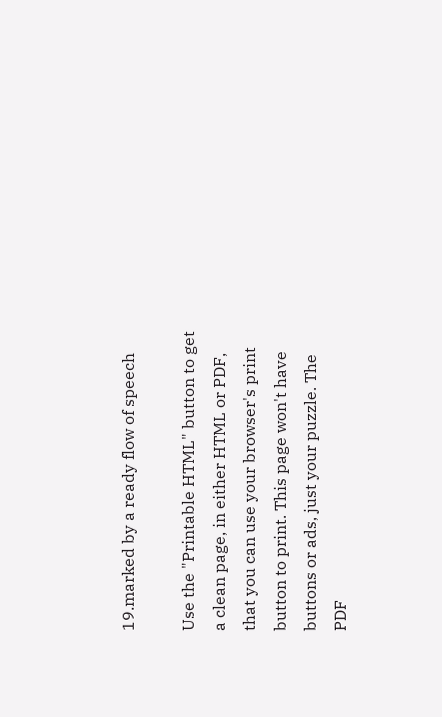19.marked by a ready flow of speech

Use the "Printable HTML" button to get a clean page, in either HTML or PDF, that you can use your browser's print button to print. This page won't have buttons or ads, just your puzzle. The PDF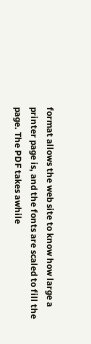format allows the web site to know how large a printer page is, and the fonts are scaled to fill the page. The PDF takes awhile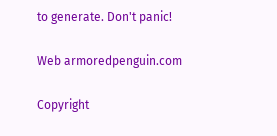to generate. Don't panic!

Web armoredpenguin.com

Copyright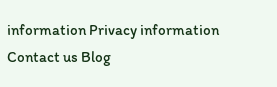information Privacy information Contact us Blog